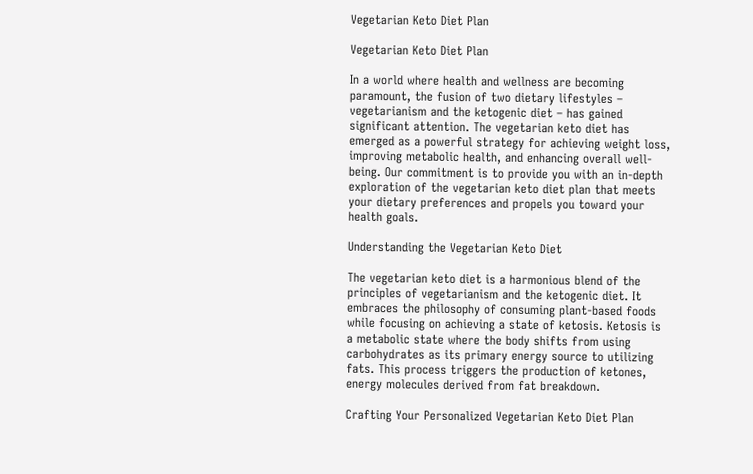Vegetarian Keto Diet Plan

Vegetarian Keto Diet Plan

In a world where health and wellness are becoming paramount, the fusion of two dietary lifestyles – vegetarianism and the ketogenic diet – has gained significant attention. The vegetarian keto diet has emerged as a powerful strategy for achieving weight loss, improving metabolic health, and enhancing overall well-being. Our commitment is to provide you with an in-depth exploration of the vegetarian keto diet plan that meets your dietary preferences and propels you toward your health goals.

Understanding the Vegetarian Keto Diet

The vegetarian keto diet is a harmonious blend of the principles of vegetarianism and the ketogenic diet. It embraces the philosophy of consuming plant-based foods while focusing on achieving a state of ketosis. Ketosis is a metabolic state where the body shifts from using carbohydrates as its primary energy source to utilizing fats. This process triggers the production of ketones, energy molecules derived from fat breakdown.

Crafting Your Personalized Vegetarian Keto Diet Plan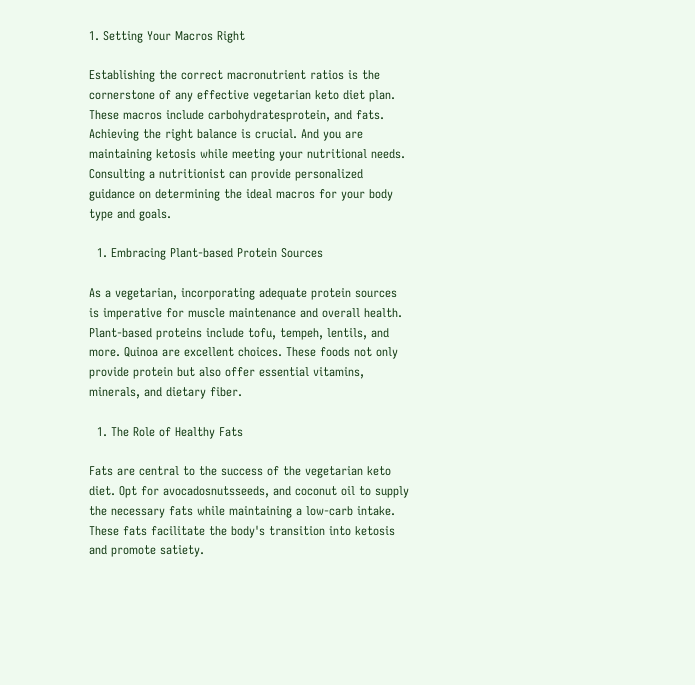1. Setting Your Macros Right

Establishing the correct macronutrient ratios is the cornerstone of any effective vegetarian keto diet plan. These macros include carbohydratesprotein, and fats. Achieving the right balance is crucial. And you are maintaining ketosis while meeting your nutritional needs. Consulting a nutritionist can provide personalized guidance on determining the ideal macros for your body type and goals.

  1. Embracing Plant-based Protein Sources

As a vegetarian, incorporating adequate protein sources is imperative for muscle maintenance and overall health. Plant-based proteins include tofu, tempeh, lentils, and more. Quinoa are excellent choices. These foods not only provide protein but also offer essential vitamins, minerals, and dietary fiber.

  1. The Role of Healthy Fats

Fats are central to the success of the vegetarian keto diet. Opt for avocadosnutsseeds, and coconut oil to supply the necessary fats while maintaining a low-carb intake. These fats facilitate the body's transition into ketosis and promote satiety.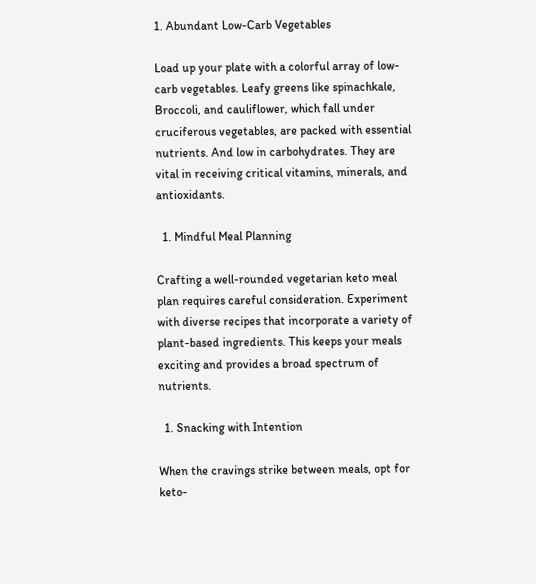1. Abundant Low-Carb Vegetables

Load up your plate with a colorful array of low-carb vegetables. Leafy greens like spinachkale, Broccoli, and cauliflower, which fall under cruciferous vegetables, are packed with essential nutrients. And low in carbohydrates. They are vital in receiving critical vitamins, minerals, and antioxidants.

  1. Mindful Meal Planning

Crafting a well-rounded vegetarian keto meal plan requires careful consideration. Experiment with diverse recipes that incorporate a variety of plant-based ingredients. This keeps your meals exciting and provides a broad spectrum of nutrients.

  1. Snacking with Intention

When the cravings strike between meals, opt for keto-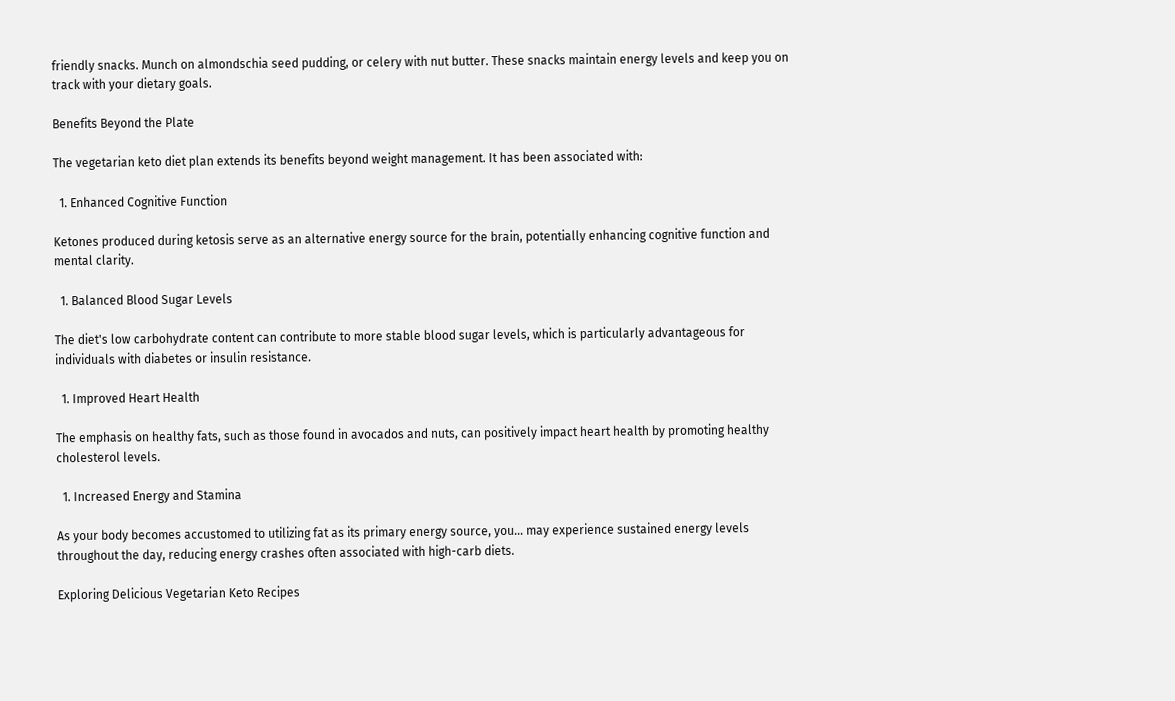friendly snacks. Munch on almondschia seed pudding, or celery with nut butter. These snacks maintain energy levels and keep you on track with your dietary goals.

Benefits Beyond the Plate

The vegetarian keto diet plan extends its benefits beyond weight management. It has been associated with:

  1. Enhanced Cognitive Function

Ketones produced during ketosis serve as an alternative energy source for the brain, potentially enhancing cognitive function and mental clarity.

  1. Balanced Blood Sugar Levels

The diet's low carbohydrate content can contribute to more stable blood sugar levels, which is particularly advantageous for individuals with diabetes or insulin resistance.

  1. Improved Heart Health

The emphasis on healthy fats, such as those found in avocados and nuts, can positively impact heart health by promoting healthy cholesterol levels.

  1. Increased Energy and Stamina

As your body becomes accustomed to utilizing fat as its primary energy source, you... may experience sustained energy levels throughout the day, reducing energy crashes often associated with high-carb diets.

Exploring Delicious Vegetarian Keto Recipes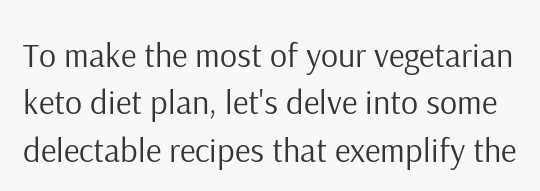To make the most of your vegetarian keto diet plan, let's delve into some delectable recipes that exemplify the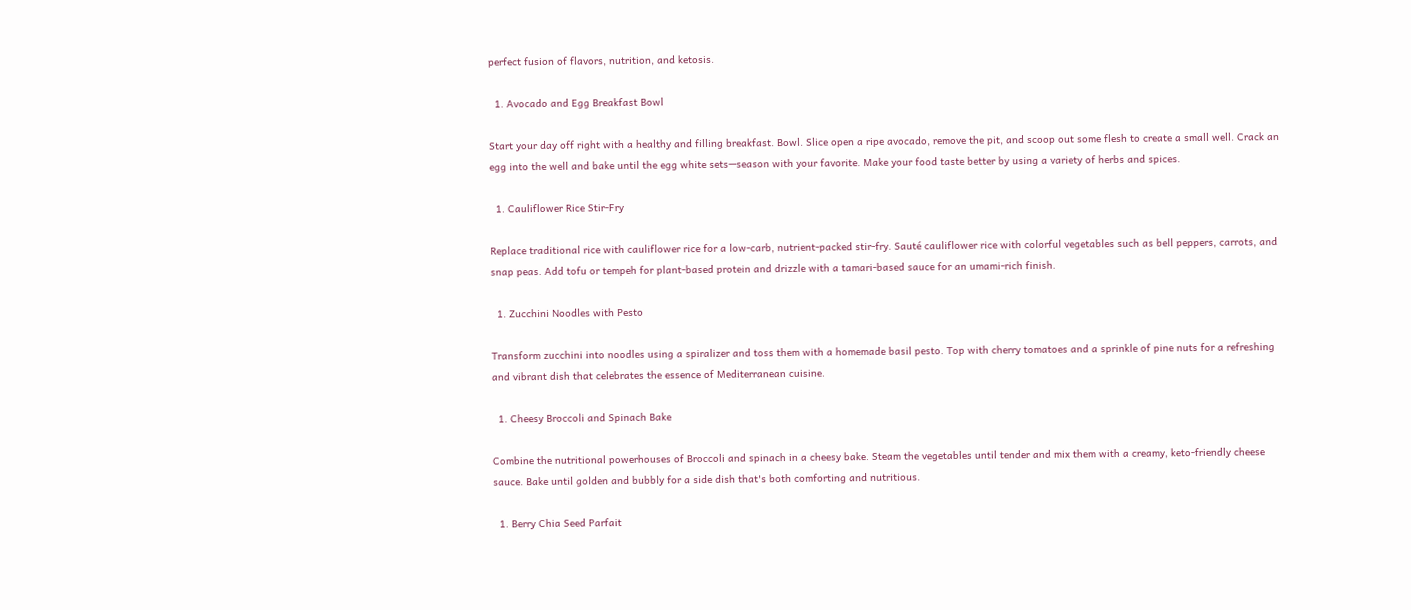perfect fusion of flavors, nutrition, and ketosis.

  1. Avocado and Egg Breakfast Bowl

Start your day off right with a healthy and filling breakfast. Bowl. Slice open a ripe avocado, remove the pit, and scoop out some flesh to create a small well. Crack an egg into the well and bake until the egg white sets—season with your favorite. Make your food taste better by using a variety of herbs and spices.

  1. Cauliflower Rice Stir-Fry

Replace traditional rice with cauliflower rice for a low-carb, nutrient-packed stir-fry. Sauté cauliflower rice with colorful vegetables such as bell peppers, carrots, and snap peas. Add tofu or tempeh for plant-based protein and drizzle with a tamari-based sauce for an umami-rich finish.

  1. Zucchini Noodles with Pesto

Transform zucchini into noodles using a spiralizer and toss them with a homemade basil pesto. Top with cherry tomatoes and a sprinkle of pine nuts for a refreshing and vibrant dish that celebrates the essence of Mediterranean cuisine.

  1. Cheesy Broccoli and Spinach Bake

Combine the nutritional powerhouses of Broccoli and spinach in a cheesy bake. Steam the vegetables until tender and mix them with a creamy, keto-friendly cheese sauce. Bake until golden and bubbly for a side dish that's both comforting and nutritious.

  1. Berry Chia Seed Parfait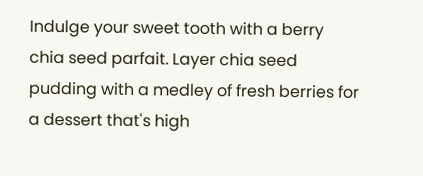Indulge your sweet tooth with a berry chia seed parfait. Layer chia seed pudding with a medley of fresh berries for a dessert that's high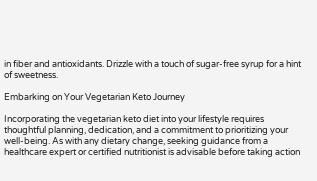in fiber and antioxidants. Drizzle with a touch of sugar-free syrup for a hint of sweetness.

Embarking on Your Vegetarian Keto Journey

Incorporating the vegetarian keto diet into your lifestyle requires thoughtful planning, dedication, and a commitment to prioritizing your well-being. As with any dietary change, seeking guidance from a healthcare expert or certified nutritionist is advisable before taking action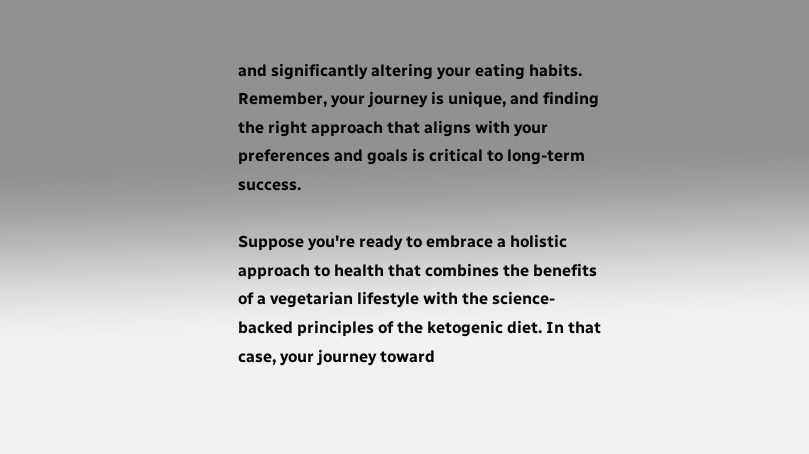and significantly altering your eating habits. Remember, your journey is unique, and finding the right approach that aligns with your preferences and goals is critical to long-term success.

Suppose you're ready to embrace a holistic approach to health that combines the benefits of a vegetarian lifestyle with the science-backed principles of the ketogenic diet. In that case, your journey toward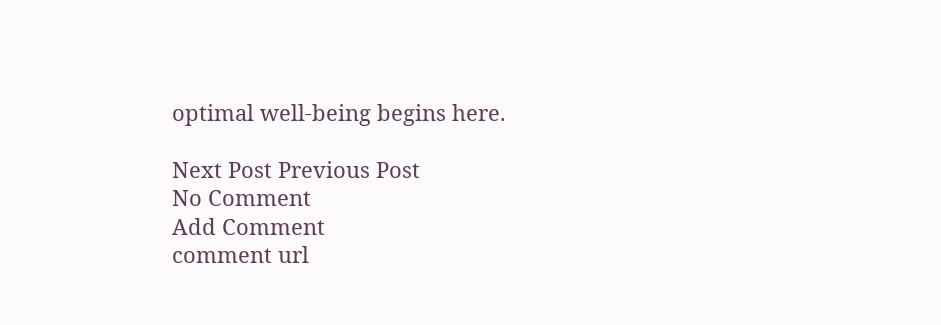optimal well-being begins here.

Next Post Previous Post
No Comment
Add Comment
comment url